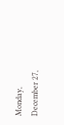Monday, December 27,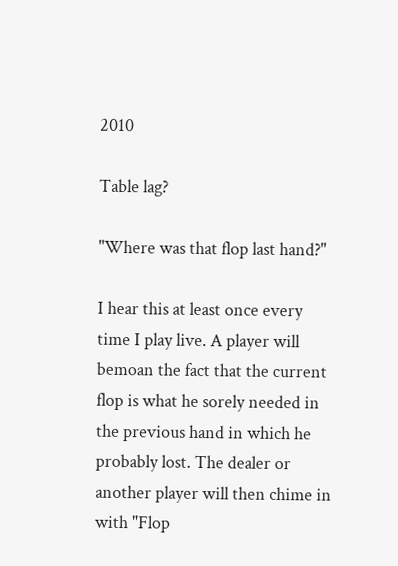2010

Table lag?

"Where was that flop last hand?"

I hear this at least once every time I play live. A player will bemoan the fact that the current flop is what he sorely needed in the previous hand in which he probably lost. The dealer or another player will then chime in with "Flop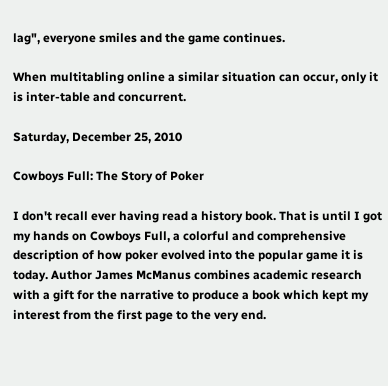lag", everyone smiles and the game continues.

When multitabling online a similar situation can occur, only it is inter-table and concurrent.

Saturday, December 25, 2010

Cowboys Full: The Story of Poker

I don't recall ever having read a history book. That is until I got my hands on Cowboys Full, a colorful and comprehensive description of how poker evolved into the popular game it is today. Author James McManus combines academic research with a gift for the narrative to produce a book which kept my interest from the first page to the very end.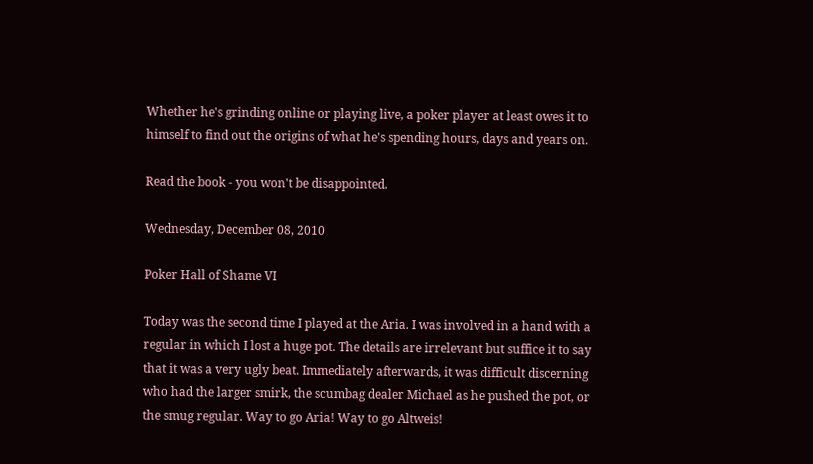Whether he's grinding online or playing live, a poker player at least owes it to himself to find out the origins of what he's spending hours, days and years on.

Read the book - you won't be disappointed.

Wednesday, December 08, 2010

Poker Hall of Shame VI

Today was the second time I played at the Aria. I was involved in a hand with a regular in which I lost a huge pot. The details are irrelevant but suffice it to say that it was a very ugly beat. Immediately afterwards, it was difficult discerning who had the larger smirk, the scumbag dealer Michael as he pushed the pot, or the smug regular. Way to go Aria! Way to go Altweis!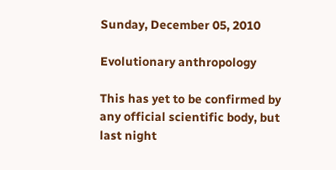Sunday, December 05, 2010

Evolutionary anthropology

This has yet to be confirmed by any official scientific body, but last night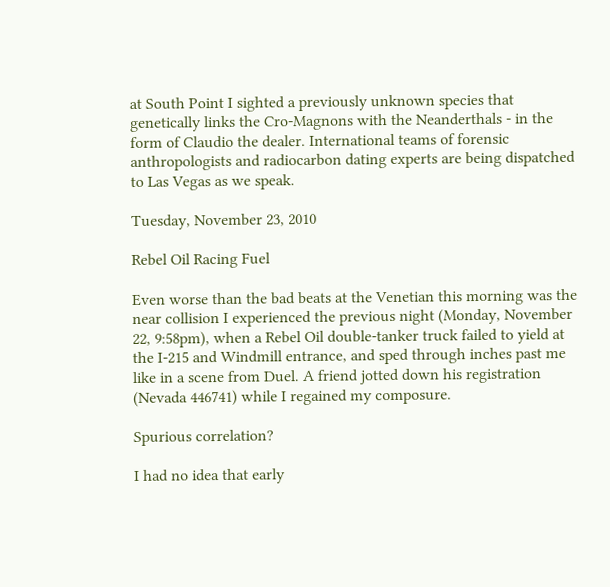at South Point I sighted a previously unknown species that genetically links the Cro-Magnons with the Neanderthals - in the form of Claudio the dealer. International teams of forensic anthropologists and radiocarbon dating experts are being dispatched to Las Vegas as we speak.

Tuesday, November 23, 2010

Rebel Oil Racing Fuel

Even worse than the bad beats at the Venetian this morning was the near collision I experienced the previous night (Monday, November 22, 9:58pm), when a Rebel Oil double-tanker truck failed to yield at the I-215 and Windmill entrance, and sped through inches past me like in a scene from Duel. A friend jotted down his registration (Nevada 446741) while I regained my composure.

Spurious correlation?

I had no idea that early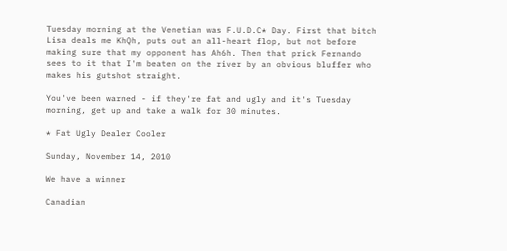Tuesday morning at the Venetian was F.U.D.C* Day. First that bitch Lisa deals me KhQh, puts out an all-heart flop, but not before making sure that my opponent has Ah6h. Then that prick Fernando sees to it that I'm beaten on the river by an obvious bluffer who makes his gutshot straight.

You've been warned - if they're fat and ugly and it's Tuesday morning, get up and take a walk for 30 minutes.

* Fat Ugly Dealer Cooler

Sunday, November 14, 2010

We have a winner

Canadian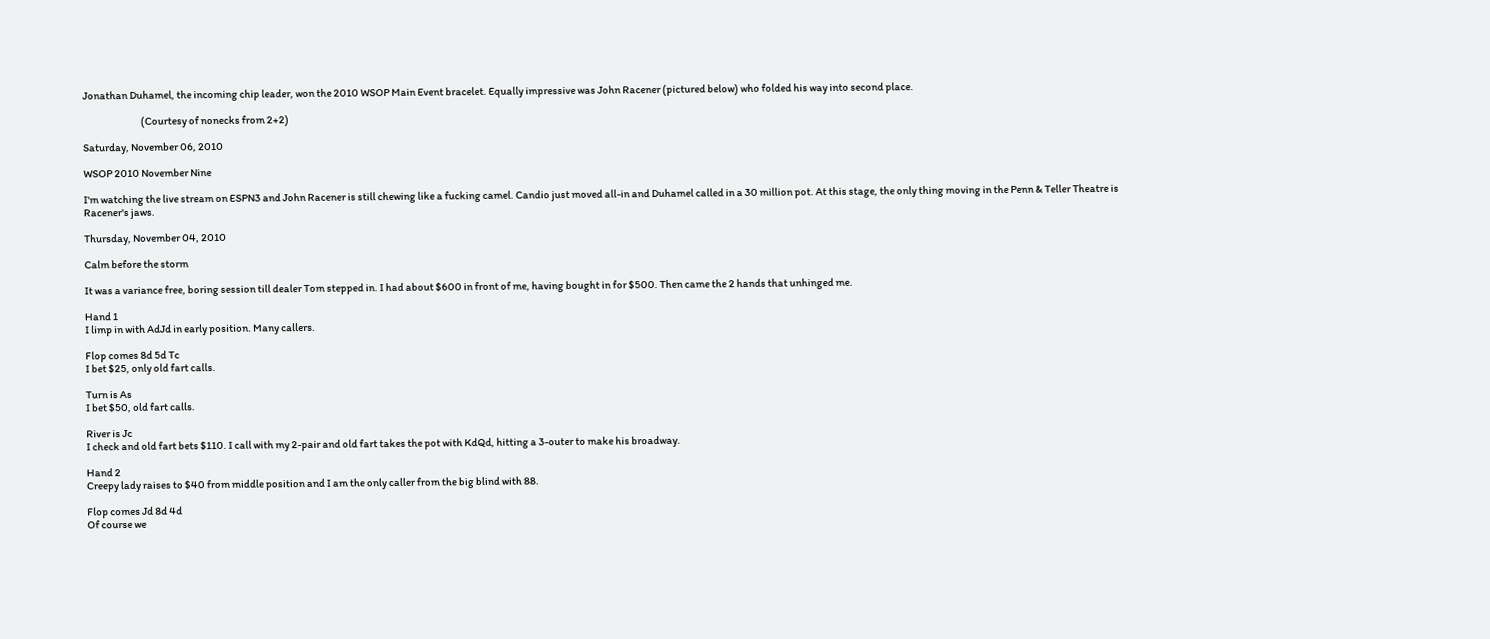Jonathan Duhamel, the incoming chip leader, won the 2010 WSOP Main Event bracelet. Equally impressive was John Racener (pictured below) who folded his way into second place.

                             (Courtesy of nonecks from 2+2)

Saturday, November 06, 2010

WSOP 2010 November Nine

I'm watching the live stream on ESPN3 and John Racener is still chewing like a fucking camel. Candio just moved all-in and Duhamel called in a 30 million pot. At this stage, the only thing moving in the Penn & Teller Theatre is Racener's jaws.

Thursday, November 04, 2010

Calm before the storm

It was a variance free, boring session till dealer Tom stepped in. I had about $600 in front of me, having bought in for $500. Then came the 2 hands that unhinged me.

Hand 1
I limp in with AdJd in early position. Many callers.

Flop comes 8d 5d Tc
I bet $25, only old fart calls.

Turn is As
I bet $50, old fart calls.

River is Jc
I check and old fart bets $110. I call with my 2-pair and old fart takes the pot with KdQd, hitting a 3-outer to make his broadway.

Hand 2
Creepy lady raises to $40 from middle position and I am the only caller from the big blind with 88.

Flop comes Jd 8d 4d
Of course we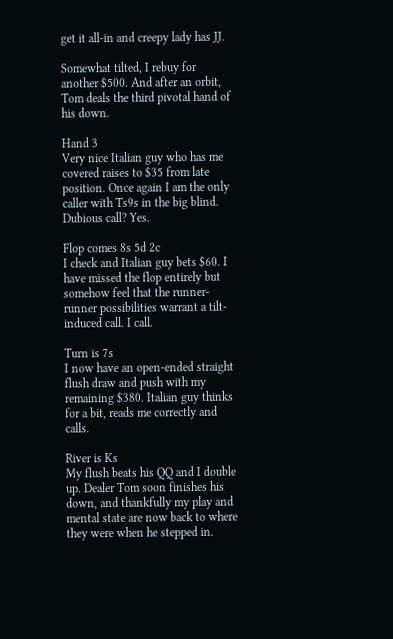get it all-in and creepy lady has JJ.

Somewhat tilted, I rebuy for another $500. And after an orbit, Tom deals the third pivotal hand of his down.

Hand 3
Very nice Italian guy who has me covered raises to $35 from late position. Once again I am the only caller with Ts9s in the big blind. Dubious call? Yes.

Flop comes 8s 5d 2c
I check and Italian guy bets $60. I have missed the flop entirely but somehow feel that the runner-runner possibilities warrant a tilt-induced call. I call.

Turn is 7s
I now have an open-ended straight flush draw and push with my remaining $380. Italian guy thinks for a bit, reads me correctly and calls.

River is Ks
My flush beats his QQ and I double up. Dealer Tom soon finishes his down, and thankfully my play and mental state are now back to where they were when he stepped in.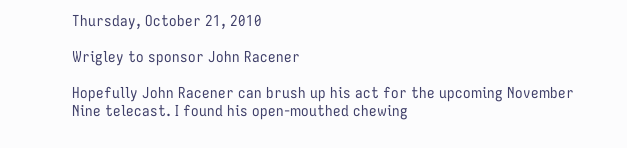Thursday, October 21, 2010

Wrigley to sponsor John Racener

Hopefully John Racener can brush up his act for the upcoming November Nine telecast. I found his open-mouthed chewing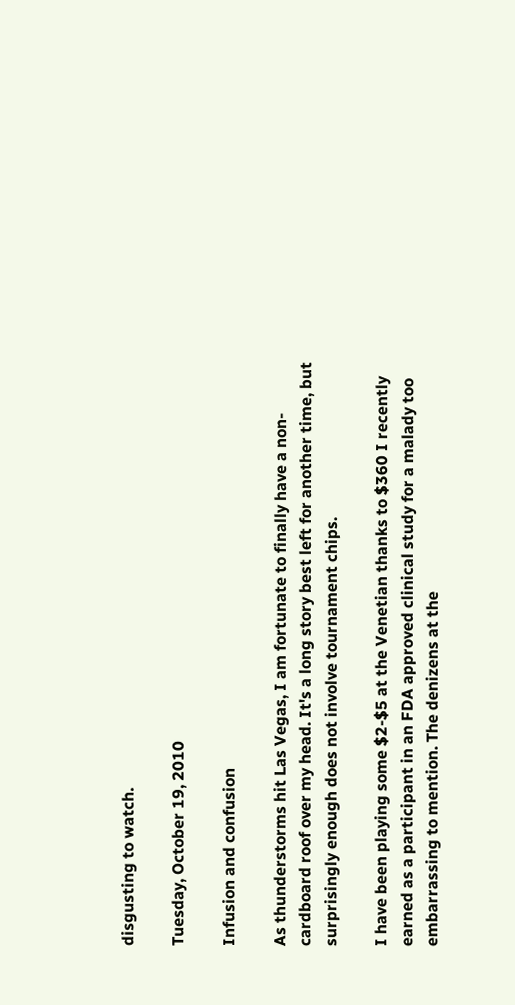disgusting to watch.

Tuesday, October 19, 2010

Infusion and confusion

As thunderstorms hit Las Vegas, I am fortunate to finally have a non-cardboard roof over my head. It's a long story best left for another time, but surprisingly enough does not involve tournament chips.

I have been playing some $2-$5 at the Venetian thanks to $360 I recently earned as a participant in an FDA approved clinical study for a malady too embarrassing to mention. The denizens at the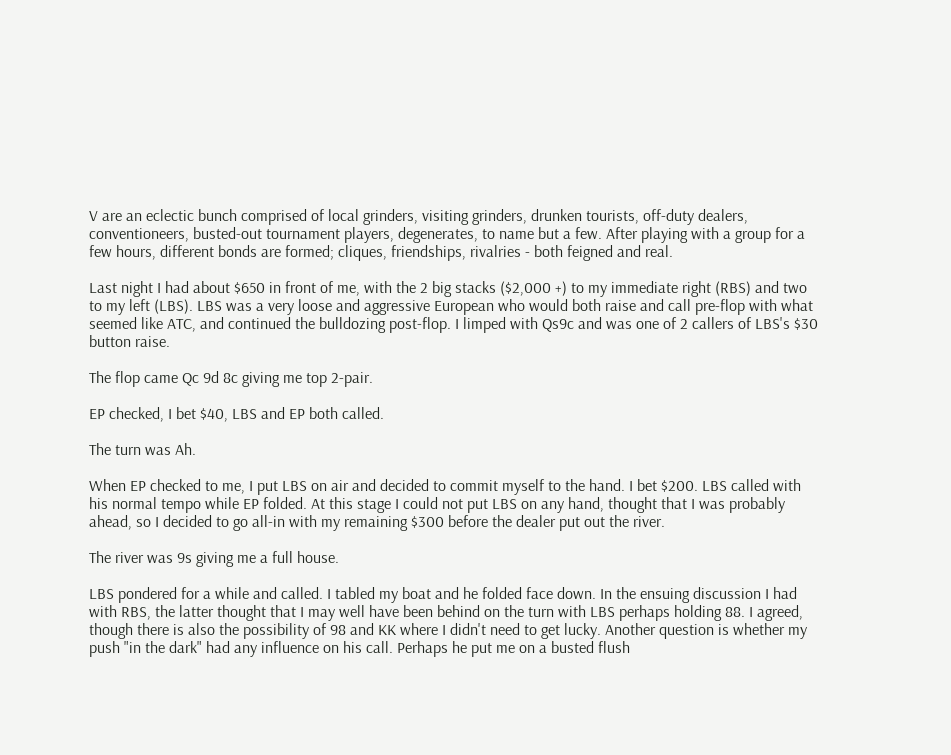V are an eclectic bunch comprised of local grinders, visiting grinders, drunken tourists, off-duty dealers, conventioneers, busted-out tournament players, degenerates, to name but a few. After playing with a group for a few hours, different bonds are formed; cliques, friendships, rivalries - both feigned and real.

Last night I had about $650 in front of me, with the 2 big stacks ($2,000 +) to my immediate right (RBS) and two to my left (LBS). LBS was a very loose and aggressive European who would both raise and call pre-flop with what seemed like ATC, and continued the bulldozing post-flop. I limped with Qs9c and was one of 2 callers of LBS's $30 button raise.

The flop came Qc 9d 8c giving me top 2-pair.

EP checked, I bet $40, LBS and EP both called.

The turn was Ah.

When EP checked to me, I put LBS on air and decided to commit myself to the hand. I bet $200. LBS called with his normal tempo while EP folded. At this stage I could not put LBS on any hand, thought that I was probably ahead, so I decided to go all-in with my remaining $300 before the dealer put out the river.

The river was 9s giving me a full house.

LBS pondered for a while and called. I tabled my boat and he folded face down. In the ensuing discussion I had with RBS, the latter thought that I may well have been behind on the turn with LBS perhaps holding 88. I agreed, though there is also the possibility of 98 and KK where I didn't need to get lucky. Another question is whether my push "in the dark" had any influence on his call. Perhaps he put me on a busted flush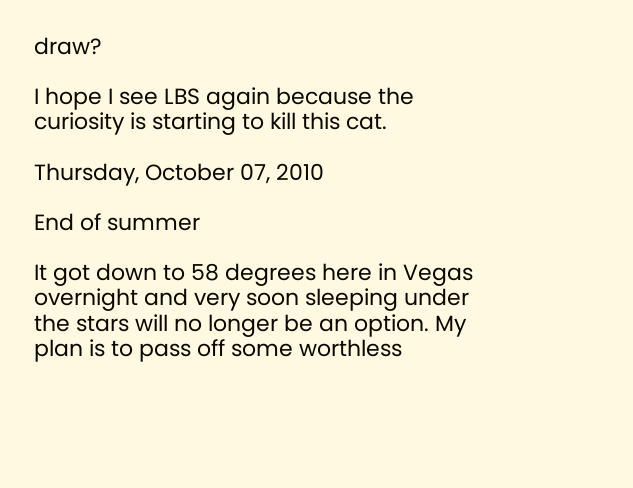draw?

I hope I see LBS again because the curiosity is starting to kill this cat.

Thursday, October 07, 2010

End of summer

It got down to 58 degrees here in Vegas overnight and very soon sleeping under the stars will no longer be an option. My plan is to pass off some worthless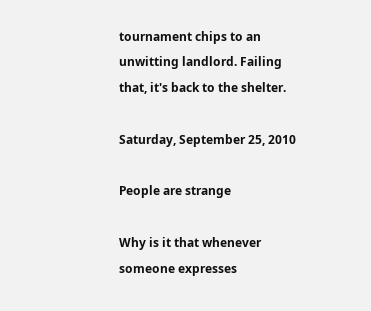tournament chips to an unwitting landlord. Failing that, it's back to the shelter.

Saturday, September 25, 2010

People are strange

Why is it that whenever someone expresses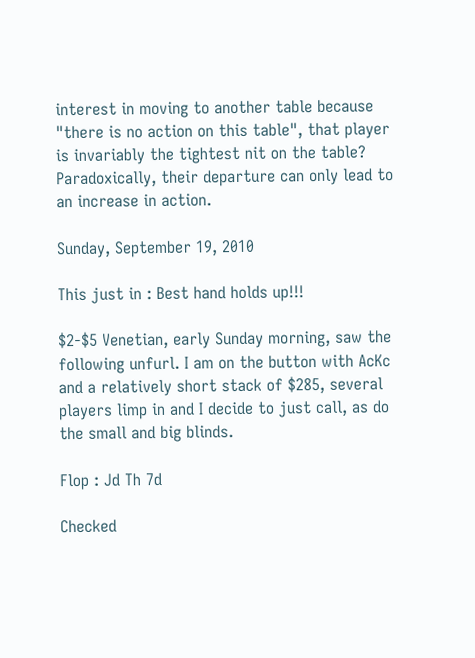interest in moving to another table because "there is no action on this table", that player is invariably the tightest nit on the table? Paradoxically, their departure can only lead to an increase in action.

Sunday, September 19, 2010

This just in : Best hand holds up!!!

$2-$5 Venetian, early Sunday morning, saw the following unfurl. I am on the button with AcKc and a relatively short stack of $285, several players limp in and I decide to just call, as do the small and big blinds.

Flop : Jd Th 7d

Checked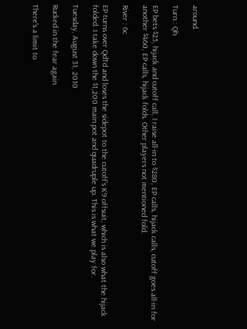around.

Turn : Qh

EP bets $25, hijack and cutoff call, I raise all-in to $280, EP calls, hijack calls, cutoff goes all-in for another $460, EP calls, hijack folds. Other players not mentioned fold.

River : 6c

EP turns over QdTd and loses the sidepot to the cutoff's K9 offsuit, which is also what the hijack folded. I take down the $1,200 main pot and quadruple up. This is what we play for.

Tuesday, August 31, 2010

Rucked in the fear again

There's a limit to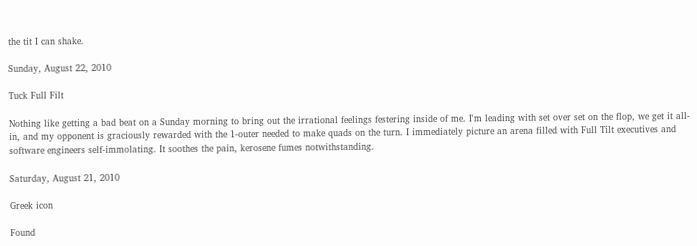the tit I can shake.

Sunday, August 22, 2010

Tuck Full Filt

Nothing like getting a bad beat on a Sunday morning to bring out the irrational feelings festering inside of me. I'm leading with set over set on the flop, we get it all-in, and my opponent is graciously rewarded with the 1-outer needed to make quads on the turn. I immediately picture an arena filled with Full Tilt executives and software engineers self-immolating. It soothes the pain, kerosene fumes notwithstanding.

Saturday, August 21, 2010

Greek icon

Found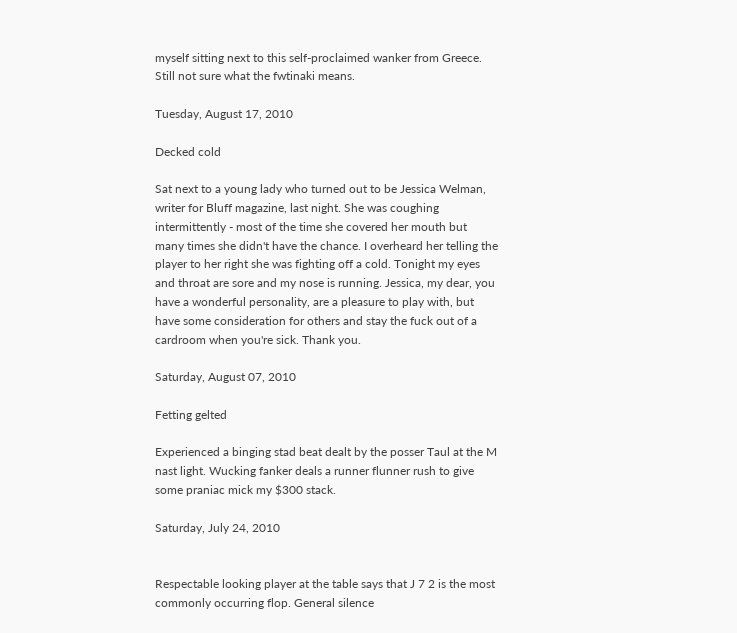myself sitting next to this self-proclaimed wanker from Greece. Still not sure what the fwtinaki means.

Tuesday, August 17, 2010

Decked cold

Sat next to a young lady who turned out to be Jessica Welman, writer for Bluff magazine, last night. She was coughing intermittently - most of the time she covered her mouth but many times she didn't have the chance. I overheard her telling the player to her right she was fighting off a cold. Tonight my eyes and throat are sore and my nose is running. Jessica, my dear, you have a wonderful personality, are a pleasure to play with, but have some consideration for others and stay the fuck out of a cardroom when you're sick. Thank you.

Saturday, August 07, 2010

Fetting gelted

Experienced a binging stad beat dealt by the posser Taul at the M nast light. Wucking fanker deals a runner flunner rush to give some praniac mick my $300 stack.

Saturday, July 24, 2010


Respectable looking player at the table says that J 7 2 is the most commonly occurring flop. General silence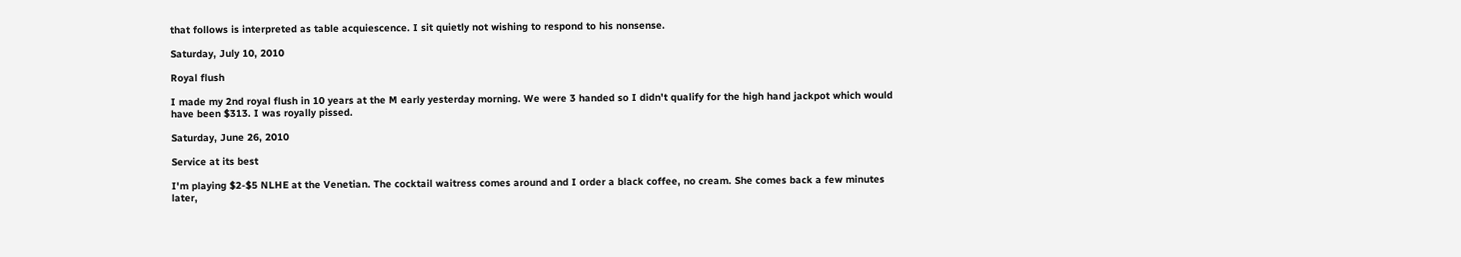that follows is interpreted as table acquiescence. I sit quietly not wishing to respond to his nonsense.

Saturday, July 10, 2010

Royal flush

I made my 2nd royal flush in 10 years at the M early yesterday morning. We were 3 handed so I didn't qualify for the high hand jackpot which would have been $313. I was royally pissed.

Saturday, June 26, 2010

Service at its best

I'm playing $2-$5 NLHE at the Venetian. The cocktail waitress comes around and I order a black coffee, no cream. She comes back a few minutes later,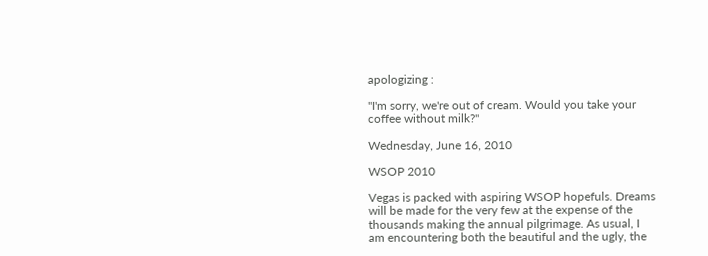apologizing :

"I'm sorry, we're out of cream. Would you take your coffee without milk?"

Wednesday, June 16, 2010

WSOP 2010

Vegas is packed with aspiring WSOP hopefuls. Dreams will be made for the very few at the expense of the thousands making the annual pilgrimage. As usual, I am encountering both the beautiful and the ugly, the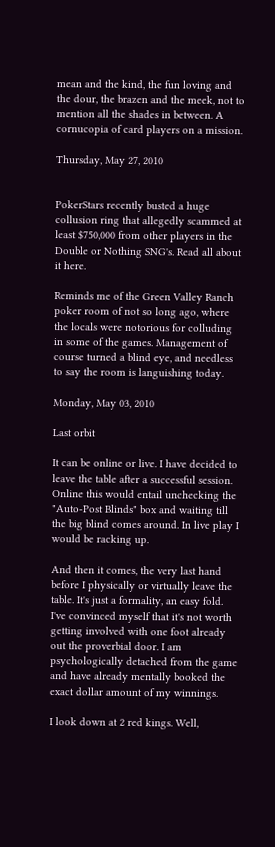mean and the kind, the fun loving and the dour, the brazen and the meek, not to mention all the shades in between. A cornucopia of card players on a mission.

Thursday, May 27, 2010


PokerStars recently busted a huge collusion ring that allegedly scammed at least $750,000 from other players in the Double or Nothing SNG's. Read all about it here.

Reminds me of the Green Valley Ranch poker room of not so long ago, where the locals were notorious for colluding in some of the games. Management of course turned a blind eye, and needless to say the room is languishing today.

Monday, May 03, 2010

Last orbit

It can be online or live. I have decided to leave the table after a successful session. Online this would entail unchecking the "Auto-Post Blinds" box and waiting till the big blind comes around. In live play I would be racking up.

And then it comes, the very last hand before I physically or virtually leave the table. It's just a formality, an easy fold. I've convinced myself that it's not worth getting involved with one foot already out the proverbial door. I am psychologically detached from the game and have already mentally booked the exact dollar amount of my winnings.

I look down at 2 red kings. Well,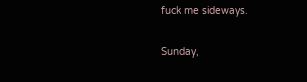fuck me sideways.

Sunday,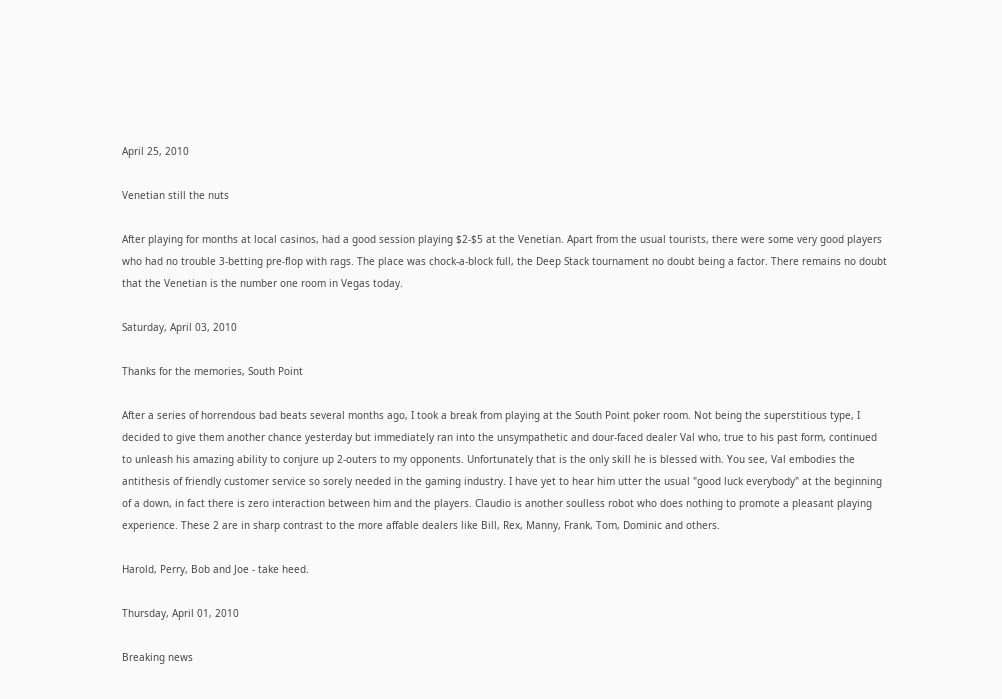April 25, 2010

Venetian still the nuts

After playing for months at local casinos, had a good session playing $2-$5 at the Venetian. Apart from the usual tourists, there were some very good players who had no trouble 3-betting pre-flop with rags. The place was chock-a-block full, the Deep Stack tournament no doubt being a factor. There remains no doubt that the Venetian is the number one room in Vegas today.

Saturday, April 03, 2010

Thanks for the memories, South Point

After a series of horrendous bad beats several months ago, I took a break from playing at the South Point poker room. Not being the superstitious type, I decided to give them another chance yesterday but immediately ran into the unsympathetic and dour-faced dealer Val who, true to his past form, continued to unleash his amazing ability to conjure up 2-outers to my opponents. Unfortunately that is the only skill he is blessed with. You see, Val embodies the antithesis of friendly customer service so sorely needed in the gaming industry. I have yet to hear him utter the usual "good luck everybody" at the beginning of a down, in fact there is zero interaction between him and the players. Claudio is another soulless robot who does nothing to promote a pleasant playing experience. These 2 are in sharp contrast to the more affable dealers like Bill, Rex, Manny, Frank, Tom, Dominic and others.

Harold, Perry, Bob and Joe - take heed.

Thursday, April 01, 2010

Breaking news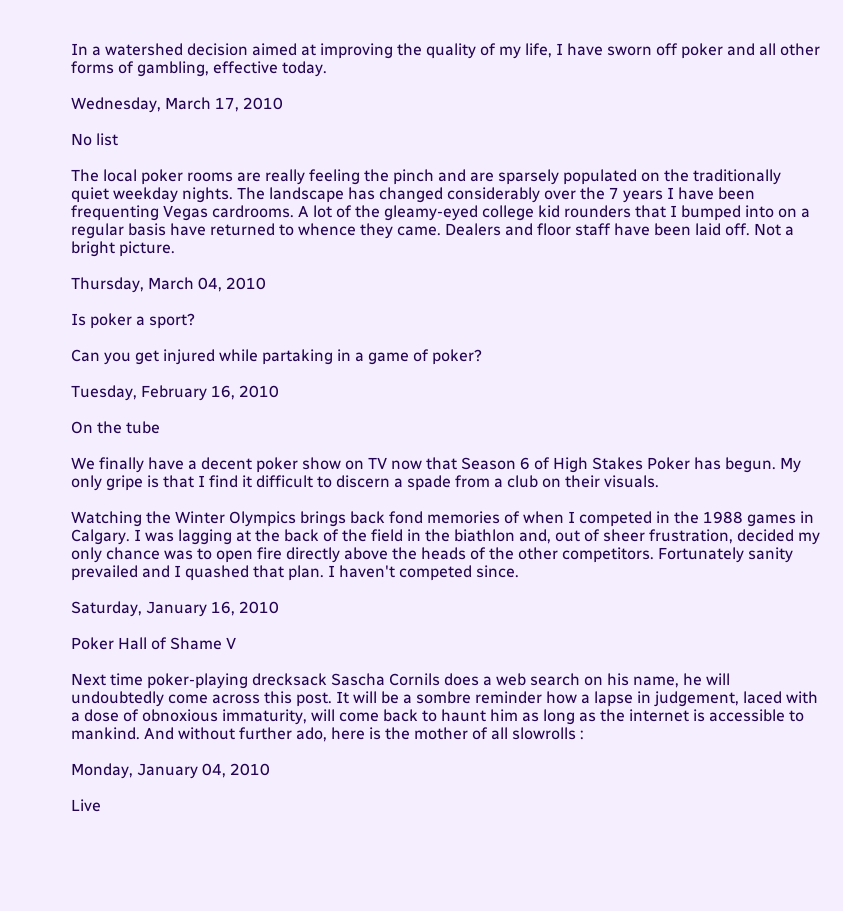In a watershed decision aimed at improving the quality of my life, I have sworn off poker and all other forms of gambling, effective today.

Wednesday, March 17, 2010

No list

The local poker rooms are really feeling the pinch and are sparsely populated on the traditionally quiet weekday nights. The landscape has changed considerably over the 7 years I have been frequenting Vegas cardrooms. A lot of the gleamy-eyed college kid rounders that I bumped into on a regular basis have returned to whence they came. Dealers and floor staff have been laid off. Not a bright picture.

Thursday, March 04, 2010

Is poker a sport?

Can you get injured while partaking in a game of poker?

Tuesday, February 16, 2010

On the tube

We finally have a decent poker show on TV now that Season 6 of High Stakes Poker has begun. My only gripe is that I find it difficult to discern a spade from a club on their visuals.

Watching the Winter Olympics brings back fond memories of when I competed in the 1988 games in Calgary. I was lagging at the back of the field in the biathlon and, out of sheer frustration, decided my only chance was to open fire directly above the heads of the other competitors. Fortunately sanity prevailed and I quashed that plan. I haven't competed since.

Saturday, January 16, 2010

Poker Hall of Shame V

Next time poker-playing drecksack Sascha Cornils does a web search on his name, he will undoubtedly come across this post. It will be a sombre reminder how a lapse in judgement, laced with a dose of obnoxious immaturity, will come back to haunt him as long as the internet is accessible to mankind. And without further ado, here is the mother of all slowrolls :

Monday, January 04, 2010

Live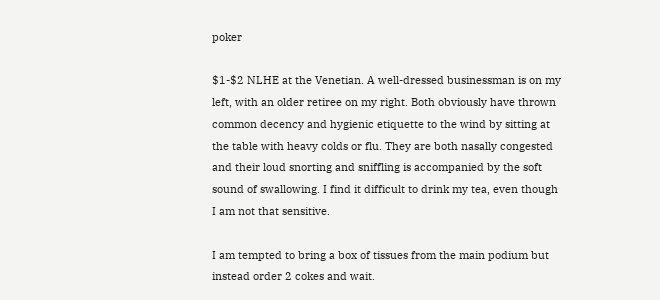poker

$1-$2 NLHE at the Venetian. A well-dressed businessman is on my left, with an older retiree on my right. Both obviously have thrown common decency and hygienic etiquette to the wind by sitting at the table with heavy colds or flu. They are both nasally congested and their loud snorting and sniffling is accompanied by the soft sound of swallowing. I find it difficult to drink my tea, even though I am not that sensitive.

I am tempted to bring a box of tissues from the main podium but instead order 2 cokes and wait.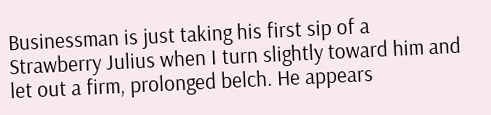Businessman is just taking his first sip of a Strawberry Julius when I turn slightly toward him and let out a firm, prolonged belch. He appears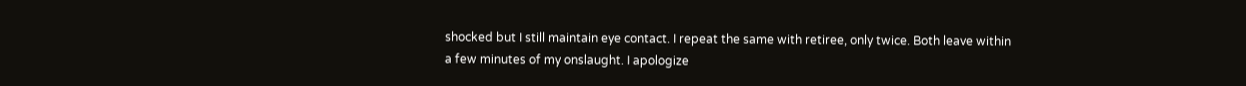shocked but I still maintain eye contact. I repeat the same with retiree, only twice. Both leave within a few minutes of my onslaught. I apologize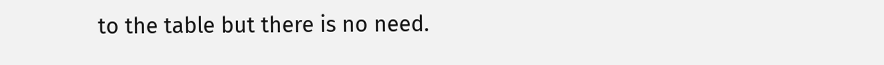to the table but there is no need.